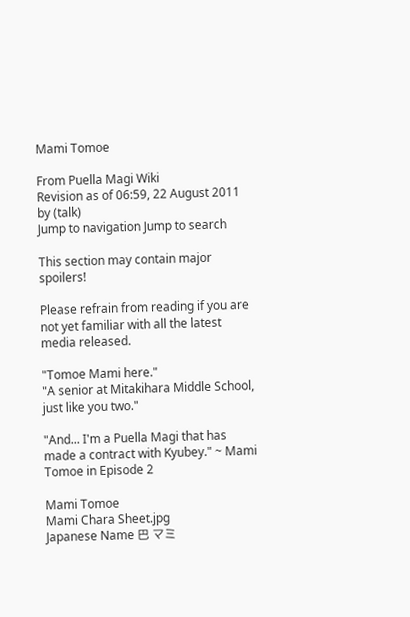Mami Tomoe

From Puella Magi Wiki
Revision as of 06:59, 22 August 2011 by (talk)
Jump to navigation Jump to search

This section may contain major spoilers!

Please refrain from reading if you are not yet familiar with all the latest media released.

"Tomoe Mami here."
"A senior at Mitakihara Middle School, just like you two."

"And... I'm a Puella Magi that has made a contract with Kyubey." ~ Mami Tomoe in Episode 2

Mami Tomoe
Mami Chara Sheet.jpg
Japanese Name 巴 マミ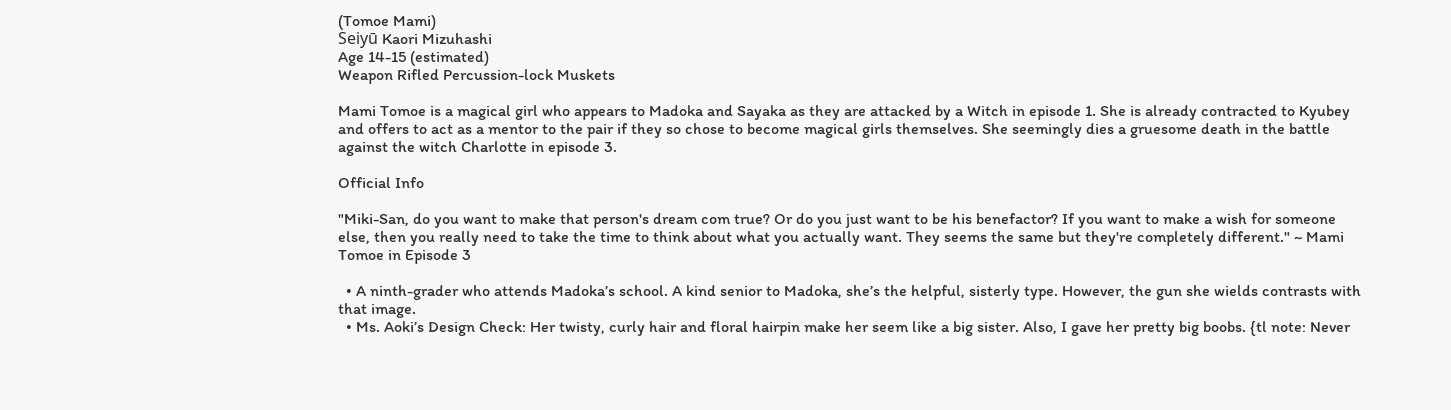(Tomoe Mami)
Seiyū Kaori Mizuhashi
Age 14-15 (estimated)
Weapon Rifled Percussion-lock Muskets

Mami Tomoe is a magical girl who appears to Madoka and Sayaka as they are attacked by a Witch in episode 1. She is already contracted to Kyubey and offers to act as a mentor to the pair if they so chose to become magical girls themselves. She seemingly dies a gruesome death in the battle against the witch Charlotte in episode 3.

Official Info

"Miki-San, do you want to make that person's dream com true? Or do you just want to be his benefactor? If you want to make a wish for someone else, then you really need to take the time to think about what you actually want. They seems the same but they're completely different." ~ Mami Tomoe in Episode 3

  • A ninth-grader who attends Madoka’s school. A kind senior to Madoka, she’s the helpful, sisterly type. However, the gun she wields contrasts with that image.
  • Ms. Aoki’s Design Check: Her twisty, curly hair and floral hairpin make her seem like a big sister. Also, I gave her pretty big boobs. {tl note: Never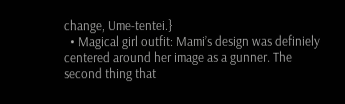change, Ume-tentei.}
  • Magical girl outfit: Mami’s design was definiely centered around her image as a gunner. The second thing that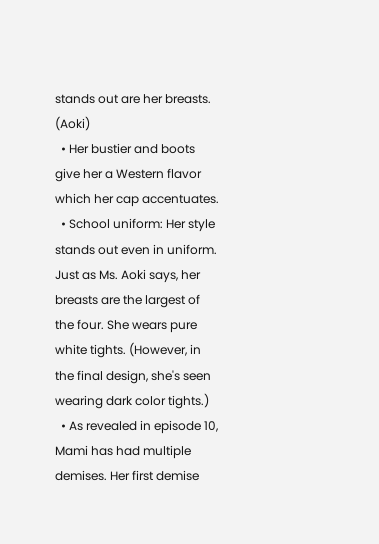stands out are her breasts. (Aoki)
  • Her bustier and boots give her a Western flavor which her cap accentuates.
  • School uniform: Her style stands out even in uniform. Just as Ms. Aoki says, her breasts are the largest of the four. She wears pure white tights. (However, in the final design, she's seen wearing dark color tights.)
  • As revealed in episode 10, Mami has had multiple demises. Her first demise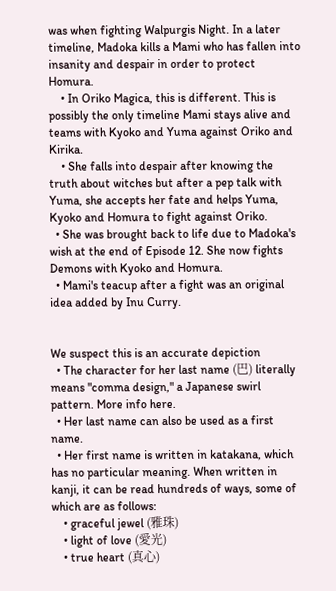was when fighting Walpurgis Night. In a later timeline, Madoka kills a Mami who has fallen into insanity and despair in order to protect Homura.
    • In Oriko Magica, this is different. This is possibly the only timeline Mami stays alive and teams with Kyoko and Yuma against Oriko and Kirika.
    • She falls into despair after knowing the truth about witches but after a pep talk with Yuma, she accepts her fate and helps Yuma, Kyoko and Homura to fight against Oriko.
  • She was brought back to life due to Madoka's wish at the end of Episode 12. She now fights Demons with Kyoko and Homura.
  • Mami's teacup after a fight was an original idea added by Inu Curry.


We suspect this is an accurate depiction
  • The character for her last name (巴) literally means "comma design," a Japanese swirl pattern. More info here.
  • Her last name can also be used as a first name.
  • Her first name is written in katakana, which has no particular meaning. When written in kanji, it can be read hundreds of ways, some of which are as follows:
    • graceful jewel (雅珠)
    • light of love (愛光)
    • true heart (真心)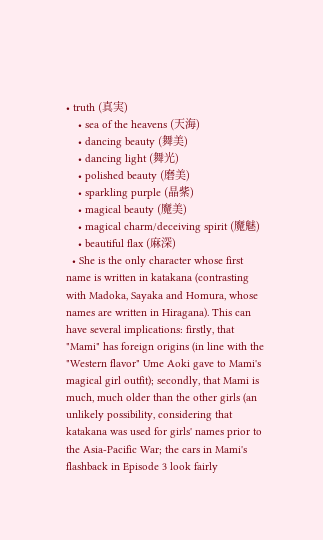• truth (真実)
    • sea of the heavens (天海)
    • dancing beauty (舞美)
    • dancing light (舞光)
    • polished beauty (磨美)
    • sparkling purple (晶紫)
    • magical beauty (魔美)
    • magical charm/deceiving spirit (魔魅)
    • beautiful flax (麻深)
  • She is the only character whose first name is written in katakana (contrasting with Madoka, Sayaka and Homura, whose names are written in Hiragana). This can have several implications: firstly, that "Mami" has foreign origins (in line with the "Western flavor" Ume Aoki gave to Mami's magical girl outfit); secondly, that Mami is much, much older than the other girls (an unlikely possibility, considering that katakana was used for girls' names prior to the Asia-Pacific War; the cars in Mami's flashback in Episode 3 look fairly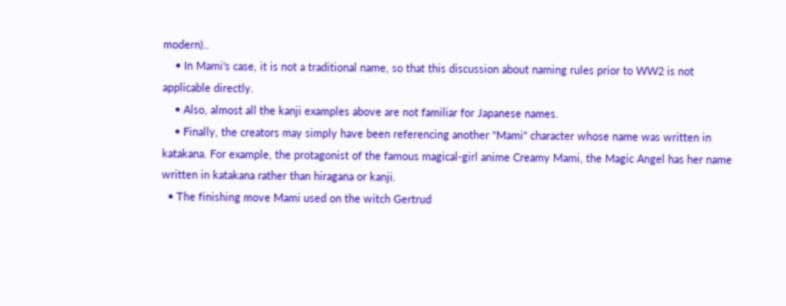modern)..
    • In Mami's case, it is not a traditional name, so that this discussion about naming rules prior to WW2 is not applicable directly.
    • Also, almost all the kanji examples above are not familiar for Japanese names.
    • Finally, the creators may simply have been referencing another "Mami" character whose name was written in katakana. For example, the protagonist of the famous magical-girl anime Creamy Mami, the Magic Angel has her name written in katakana rather than hiragana or kanji.
  • The finishing move Mami used on the witch Gertrud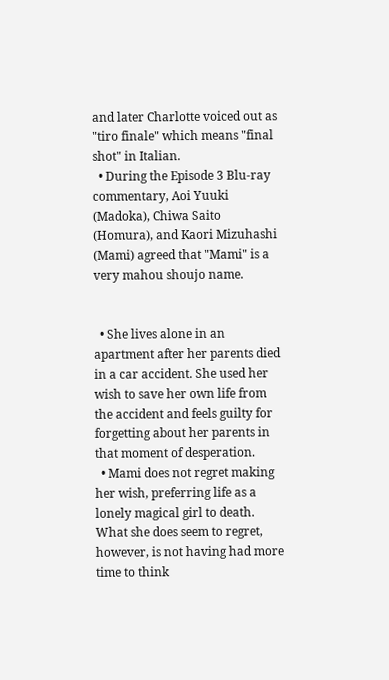and later Charlotte voiced out as "tiro finale" which means "final shot" in Italian.
  • During the Episode 3 Blu-ray commentary, Aoi Yuuki (Madoka), Chiwa Saito (Homura), and Kaori Mizuhashi (Mami) agreed that "Mami" is a very mahou shoujo name.


  • She lives alone in an apartment after her parents died in a car accident. She used her wish to save her own life from the accident and feels guilty for forgetting about her parents in that moment of desperation.
  • Mami does not regret making her wish, preferring life as a lonely magical girl to death. What she does seem to regret, however, is not having had more time to think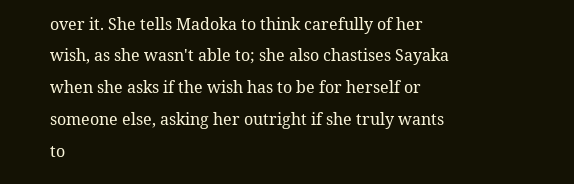over it. She tells Madoka to think carefully of her wish, as she wasn't able to; she also chastises Sayaka when she asks if the wish has to be for herself or someone else, asking her outright if she truly wants to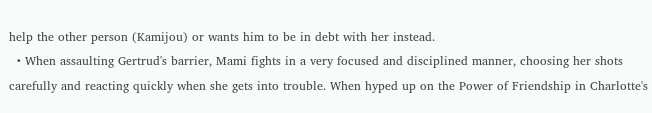help the other person (Kamijou) or wants him to be in debt with her instead.
  • When assaulting Gertrud's barrier, Mami fights in a very focused and disciplined manner, choosing her shots carefully and reacting quickly when she gets into trouble. When hyped up on the Power of Friendship in Charlotte's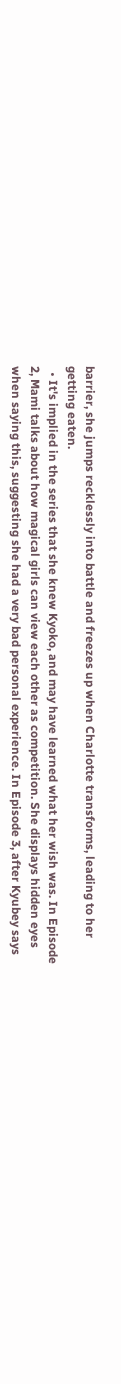barrier, she jumps recklessly into battle and freezes up when Charlotte transforms, leading to her getting eaten.
  • It's implied in the series that she knew Kyoko, and may have learned what her wish was. In Episode 2, Mami talks about how magical girls can view each other as competition. She displays hidden eyes when saying this, suggesting she had a very bad personal experience. In Episode 3, after Kyubey says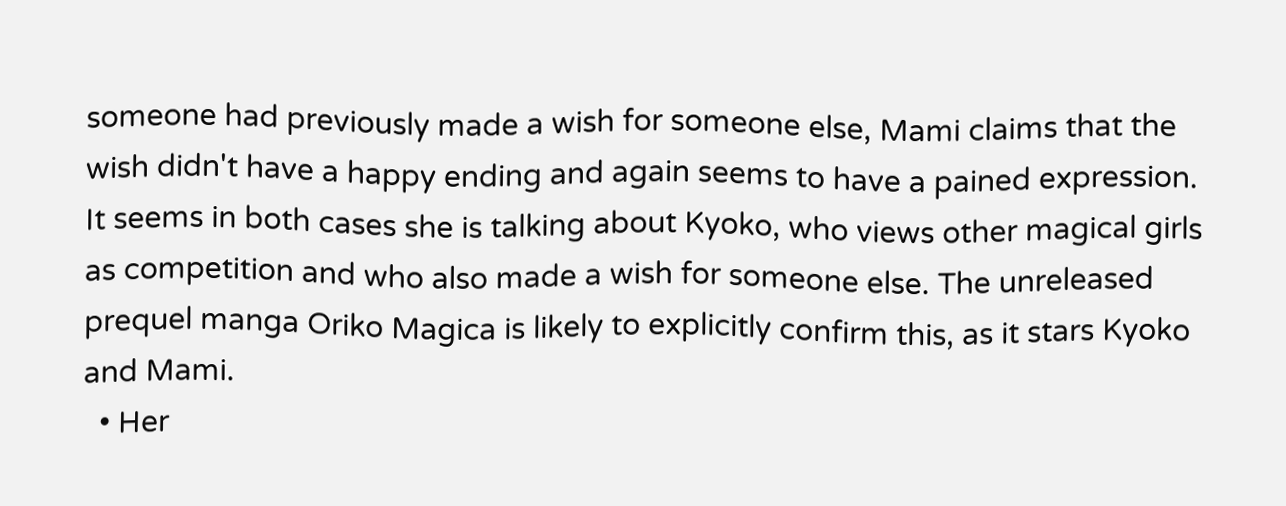someone had previously made a wish for someone else, Mami claims that the wish didn't have a happy ending and again seems to have a pained expression. It seems in both cases she is talking about Kyoko, who views other magical girls as competition and who also made a wish for someone else. The unreleased prequel manga Oriko Magica is likely to explicitly confirm this, as it stars Kyoko and Mami.
  • Her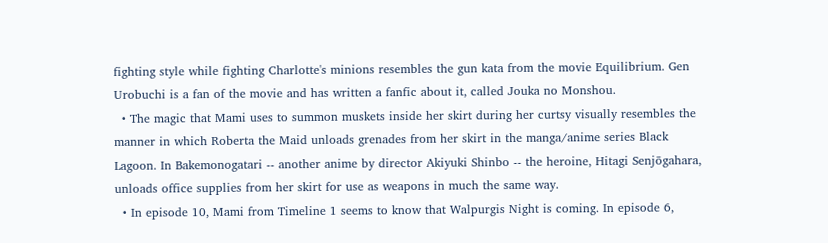fighting style while fighting Charlotte's minions resembles the gun kata from the movie Equilibrium. Gen Urobuchi is a fan of the movie and has written a fanfic about it, called Jouka no Monshou.
  • The magic that Mami uses to summon muskets inside her skirt during her curtsy visually resembles the manner in which Roberta the Maid unloads grenades from her skirt in the manga/anime series Black Lagoon. In Bakemonogatari -- another anime by director Akiyuki Shinbo -- the heroine, Hitagi Senjōgahara, unloads office supplies from her skirt for use as weapons in much the same way.
  • In episode 10, Mami from Timeline 1 seems to know that Walpurgis Night is coming. In episode 6,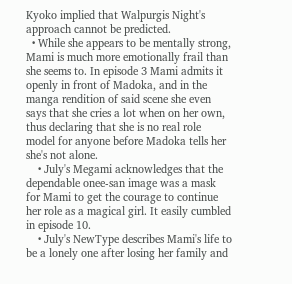Kyoko implied that Walpurgis Night's approach cannot be predicted.
  • While she appears to be mentally strong, Mami is much more emotionally frail than she seems to. In episode 3 Mami admits it openly in front of Madoka, and in the manga rendition of said scene she even says that she cries a lot when on her own, thus declaring that she is no real role model for anyone before Madoka tells her she's not alone.
    • July's Megami acknowledges that the dependable onee-san image was a mask for Mami to get the courage to continue her role as a magical girl. It easily cumbled in episode 10.
    • July's NewType describes Mami's life to be a lonely one after losing her family and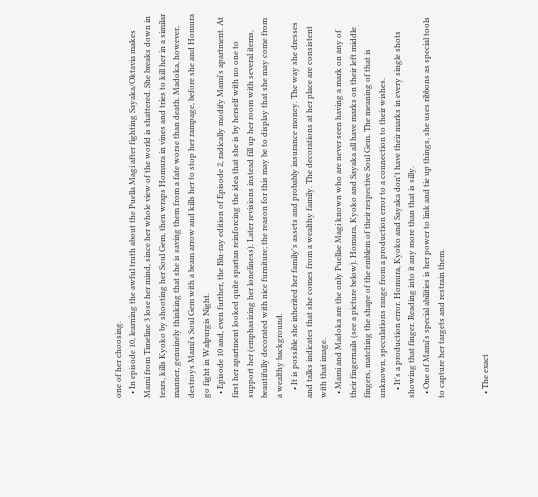one of her choosing.
  • In episode 10, learning the awful truth about the Puella Magi after fighting Sayaka/Oktavia makes Mami from Timeline 3 lose her mind, since her whole view of the world is shattered. She breaks down in tears, kills Kyoko by shooting her Soul Gem, then wraps Homura in vines and tries to kill her in a similar manner, genuinely thinking that she is saving them from a fate worse than death. Madoka, however, destroys Mami's Soul Gem with a beam arrow and kills her to stop her rampage, before she and Homura go fight in Walpurgis Night.
  • Episode 10 and, even further, the Blu-ray edition of Episode 2, radically modify Mami's apartment. At first her apartment looked quite spartan reinforcing the idea that she is by herself with no one to support her (emphasizing her loneliness). Later revisions instead fill up her room with several items, beautifully decorated with nice furniture; the reason for this may be to display that she may come from a wealthy background.
    • It is possible she inherited her family's assets and probably insurance money. The way she dresses and talks indicates that she comes from a wealthy family. The decorations at her place are consistent with that image.
  • Mami and Madoka are the only Puellae Magi known who are never seen having a mark on any of their fingernails (see a picture below). Homura, Kyoko and Sayaka all have marks on their left middle fingers, matching the shape of the emblem of their respective Soul Gem. The meaning of that is unknown, speculations range from a production error to a connection to their wishes.
    • It's a production error. Homura, Kyoko and Sayaka don't have their marks in every single shots showing that finger. Reading into it any more than that is silly.
  • One of Mami's special abilities is her power to link and tie up things, she uses ribbons as special tools to capture her targets and restrain them.


  • The exact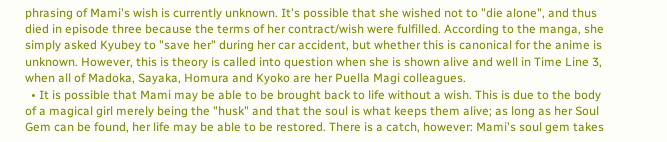phrasing of Mami's wish is currently unknown. It's possible that she wished not to "die alone", and thus died in episode three because the terms of her contract/wish were fulfilled. According to the manga, she simply asked Kyubey to "save her" during her car accident, but whether this is canonical for the anime is unknown. However, this is theory is called into question when she is shown alive and well in Time Line 3, when all of Madoka, Sayaka, Homura and Kyoko are her Puella Magi colleagues.
  • It is possible that Mami may be able to be brought back to life without a wish. This is due to the body of a magical girl merely being the "husk" and that the soul is what keeps them alive; as long as her Soul Gem can be found, her life may be able to be restored. There is a catch, however: Mami's soul gem takes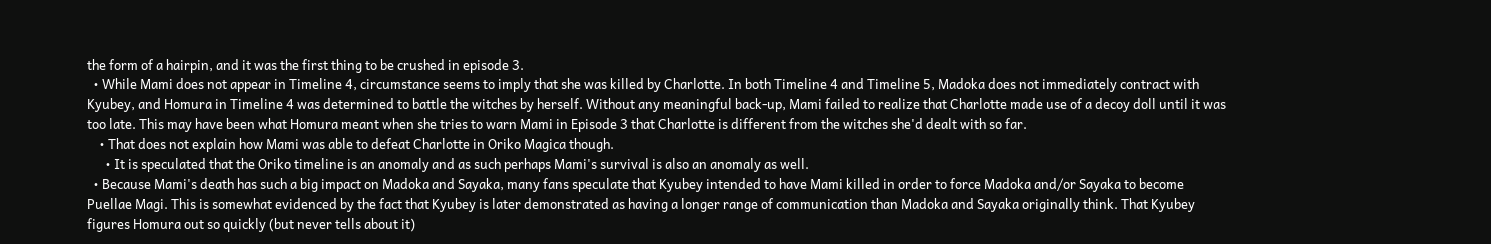the form of a hairpin, and it was the first thing to be crushed in episode 3.
  • While Mami does not appear in Timeline 4, circumstance seems to imply that she was killed by Charlotte. In both Timeline 4 and Timeline 5, Madoka does not immediately contract with Kyubey, and Homura in Timeline 4 was determined to battle the witches by herself. Without any meaningful back-up, Mami failed to realize that Charlotte made use of a decoy doll until it was too late. This may have been what Homura meant when she tries to warn Mami in Episode 3 that Charlotte is different from the witches she'd dealt with so far.
    • That does not explain how Mami was able to defeat Charlotte in Oriko Magica though.
      • It is speculated that the Oriko timeline is an anomaly and as such perhaps Mami's survival is also an anomaly as well.
  • Because Mami's death has such a big impact on Madoka and Sayaka, many fans speculate that Kyubey intended to have Mami killed in order to force Madoka and/or Sayaka to become Puellae Magi. This is somewhat evidenced by the fact that Kyubey is later demonstrated as having a longer range of communication than Madoka and Sayaka originally think. That Kyubey figures Homura out so quickly (but never tells about it)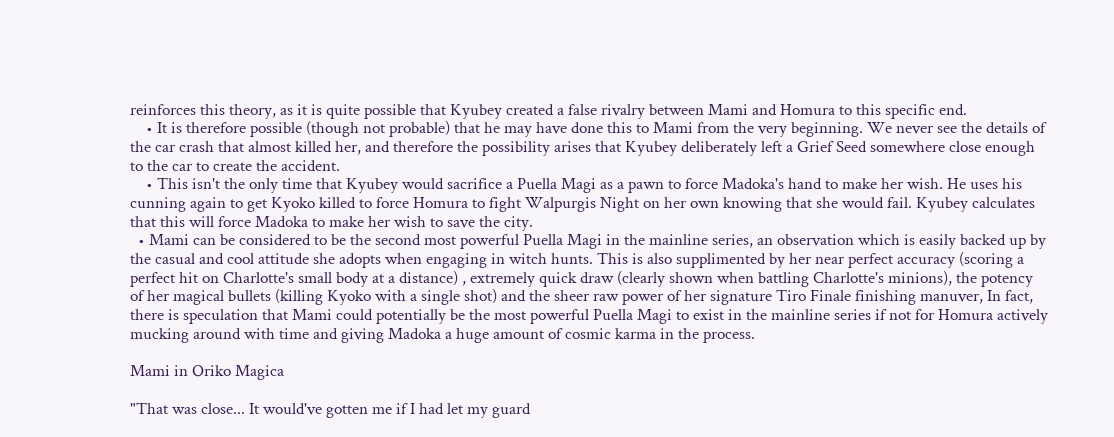reinforces this theory, as it is quite possible that Kyubey created a false rivalry between Mami and Homura to this specific end.
    • It is therefore possible (though not probable) that he may have done this to Mami from the very beginning. We never see the details of the car crash that almost killed her, and therefore the possibility arises that Kyubey deliberately left a Grief Seed somewhere close enough to the car to create the accident.
    • This isn't the only time that Kyubey would sacrifice a Puella Magi as a pawn to force Madoka's hand to make her wish. He uses his cunning again to get Kyoko killed to force Homura to fight Walpurgis Night on her own knowing that she would fail. Kyubey calculates that this will force Madoka to make her wish to save the city.
  • Mami can be considered to be the second most powerful Puella Magi in the mainline series, an observation which is easily backed up by the casual and cool attitude she adopts when engaging in witch hunts. This is also supplimented by her near perfect accuracy (scoring a perfect hit on Charlotte's small body at a distance) , extremely quick draw (clearly shown when battling Charlotte's minions), the potency of her magical bullets (killing Kyoko with a single shot) and the sheer raw power of her signature Tiro Finale finishing manuver, In fact, there is speculation that Mami could potentially be the most powerful Puella Magi to exist in the mainline series if not for Homura actively mucking around with time and giving Madoka a huge amount of cosmic karma in the process.

Mami in Oriko Magica

"That was close... It would've gotten me if I had let my guard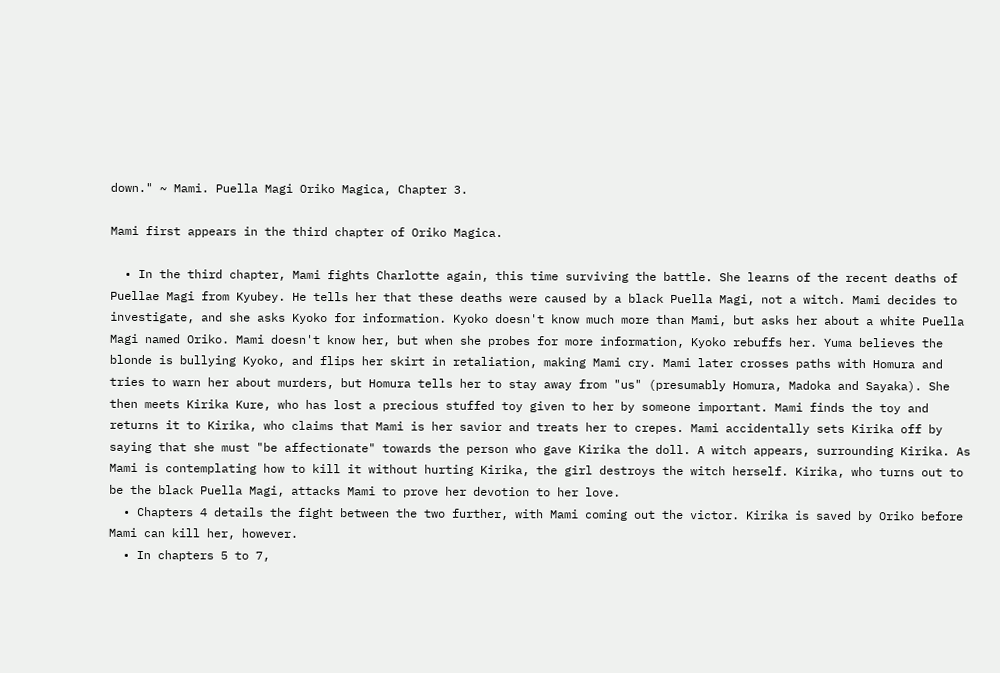down." ~ Mami. Puella Magi Oriko Magica, Chapter 3.

Mami first appears in the third chapter of Oriko Magica.

  • In the third chapter, Mami fights Charlotte again, this time surviving the battle. She learns of the recent deaths of Puellae Magi from Kyubey. He tells her that these deaths were caused by a black Puella Magi, not a witch. Mami decides to investigate, and she asks Kyoko for information. Kyoko doesn't know much more than Mami, but asks her about a white Puella Magi named Oriko. Mami doesn't know her, but when she probes for more information, Kyoko rebuffs her. Yuma believes the blonde is bullying Kyoko, and flips her skirt in retaliation, making Mami cry. Mami later crosses paths with Homura and tries to warn her about murders, but Homura tells her to stay away from "us" (presumably Homura, Madoka and Sayaka). She then meets Kirika Kure, who has lost a precious stuffed toy given to her by someone important. Mami finds the toy and returns it to Kirika, who claims that Mami is her savior and treats her to crepes. Mami accidentally sets Kirika off by saying that she must "be affectionate" towards the person who gave Kirika the doll. A witch appears, surrounding Kirika. As Mami is contemplating how to kill it without hurting Kirika, the girl destroys the witch herself. Kirika, who turns out to be the black Puella Magi, attacks Mami to prove her devotion to her love.
  • Chapters 4 details the fight between the two further, with Mami coming out the victor. Kirika is saved by Oriko before Mami can kill her, however.
  • In chapters 5 to 7,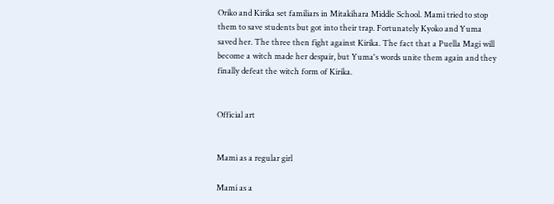Oriko and Kirika set familiars in Mitakihara Middle School. Mami tried to stop them to save students but got into their trap. Fortunately Kyoko and Yuma saved her. The three then fight against Kirika. The fact that a Puella Magi will become a witch made her despair, but Yuma's words unite them again and they finally defeat the witch form of Kirika.


Official art


Mami as a regular girl

Mami as a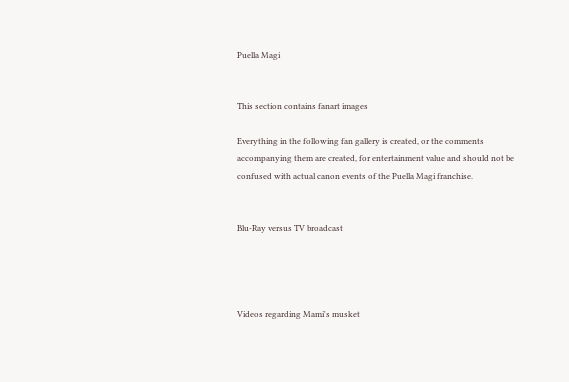Puella Magi


This section contains fanart images

Everything in the following fan gallery is created, or the comments accompanying them are created, for entertainment value and should not be confused with actual canon events of the Puella Magi franchise.


Blu-Ray versus TV broadcast




Videos regarding Mami's musket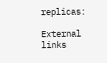replicas:

External links